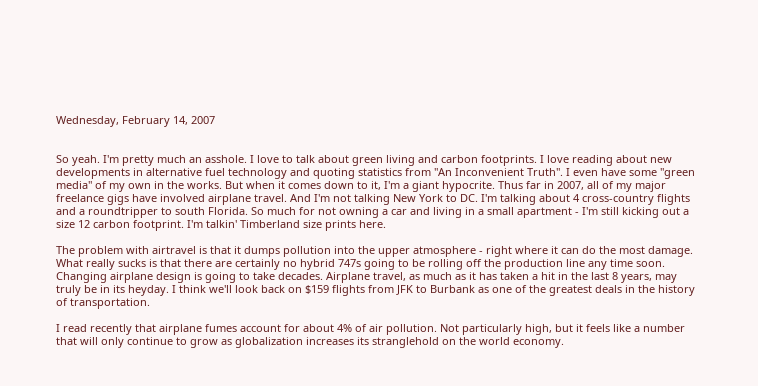Wednesday, February 14, 2007


So yeah. I'm pretty much an asshole. I love to talk about green living and carbon footprints. I love reading about new developments in alternative fuel technology and quoting statistics from "An Inconvenient Truth". I even have some "green media" of my own in the works. But when it comes down to it, I'm a giant hypocrite. Thus far in 2007, all of my major freelance gigs have involved airplane travel. And I'm not talking New York to DC. I'm talking about 4 cross-country flights and a roundtripper to south Florida. So much for not owning a car and living in a small apartment - I'm still kicking out a size 12 carbon footprint. I'm talkin' Timberland size prints here.

The problem with airtravel is that it dumps pollution into the upper atmosphere - right where it can do the most damage. What really sucks is that there are certainly no hybrid 747s going to be rolling off the production line any time soon. Changing airplane design is going to take decades. Airplane travel, as much as it has taken a hit in the last 8 years, may truly be in its heyday. I think we'll look back on $159 flights from JFK to Burbank as one of the greatest deals in the history of transportation.

I read recently that airplane fumes account for about 4% of air pollution. Not particularly high, but it feels like a number that will only continue to grow as globalization increases its stranglehold on the world economy.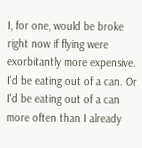I, for one, would be broke right now if flying were exorbitantly more expensive. I'd be eating out of a can. Or I'd be eating out of a can more often than I already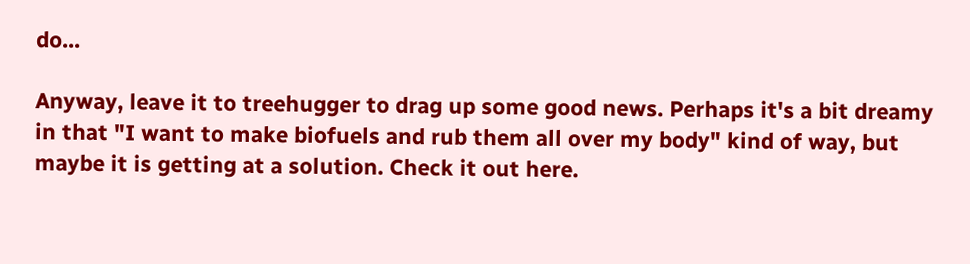do...

Anyway, leave it to treehugger to drag up some good news. Perhaps it's a bit dreamy in that "I want to make biofuels and rub them all over my body" kind of way, but maybe it is getting at a solution. Check it out here.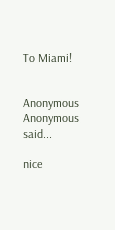To Miami!


Anonymous Anonymous said...

nice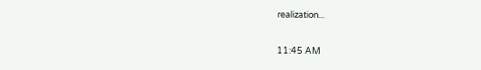realization...

11:45 AM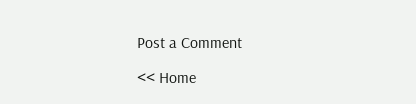Post a Comment

<< Home